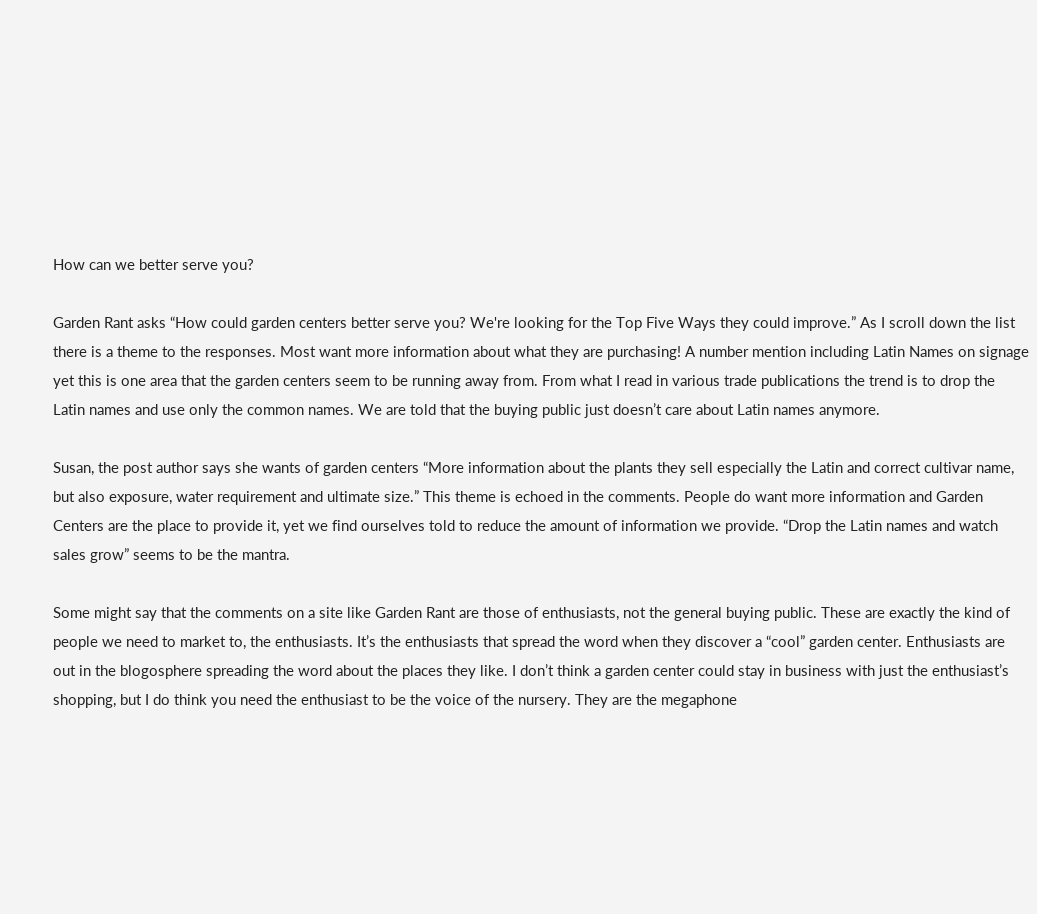How can we better serve you?

Garden Rant asks “How could garden centers better serve you? We're looking for the Top Five Ways they could improve.” As I scroll down the list there is a theme to the responses. Most want more information about what they are purchasing! A number mention including Latin Names on signage yet this is one area that the garden centers seem to be running away from. From what I read in various trade publications the trend is to drop the Latin names and use only the common names. We are told that the buying public just doesn’t care about Latin names anymore.

Susan, the post author says she wants of garden centers “More information about the plants they sell especially the Latin and correct cultivar name, but also exposure, water requirement and ultimate size.” This theme is echoed in the comments. People do want more information and Garden Centers are the place to provide it, yet we find ourselves told to reduce the amount of information we provide. “Drop the Latin names and watch sales grow” seems to be the mantra.

Some might say that the comments on a site like Garden Rant are those of enthusiasts, not the general buying public. These are exactly the kind of people we need to market to, the enthusiasts. It’s the enthusiasts that spread the word when they discover a “cool” garden center. Enthusiasts are out in the blogosphere spreading the word about the places they like. I don’t think a garden center could stay in business with just the enthusiast’s shopping, but I do think you need the enthusiast to be the voice of the nursery. They are the megaphone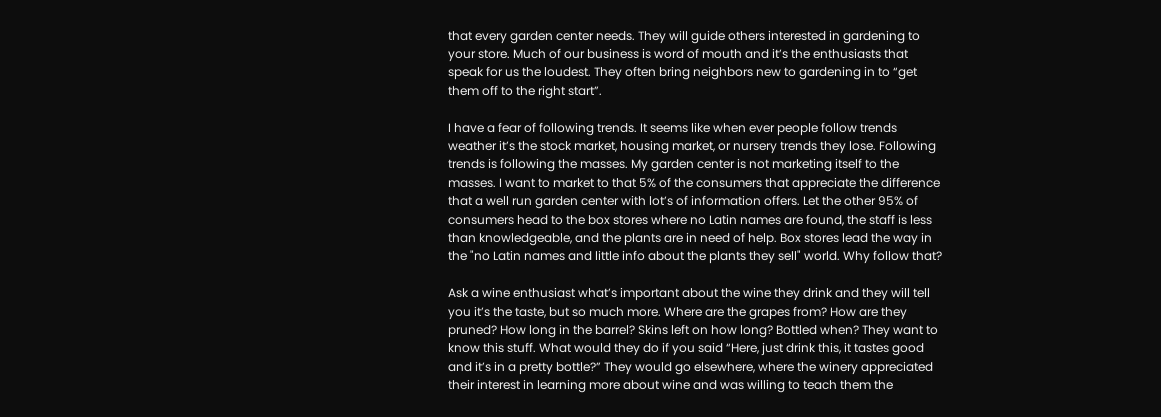that every garden center needs. They will guide others interested in gardening to your store. Much of our business is word of mouth and it’s the enthusiasts that speak for us the loudest. They often bring neighbors new to gardening in to “get them off to the right start”.

I have a fear of following trends. It seems like when ever people follow trends weather it’s the stock market, housing market, or nursery trends they lose. Following trends is following the masses. My garden center is not marketing itself to the masses. I want to market to that 5% of the consumers that appreciate the difference that a well run garden center with lot’s of information offers. Let the other 95% of consumers head to the box stores where no Latin names are found, the staff is less than knowledgeable, and the plants are in need of help. Box stores lead the way in the "no Latin names and little info about the plants they sell" world. Why follow that?

Ask a wine enthusiast what’s important about the wine they drink and they will tell you it’s the taste, but so much more. Where are the grapes from? How are they pruned? How long in the barrel? Skins left on how long? Bottled when? They want to know this stuff. What would they do if you said “Here, just drink this, it tastes good and it’s in a pretty bottle?” They would go elsewhere, where the winery appreciated their interest in learning more about wine and was willing to teach them the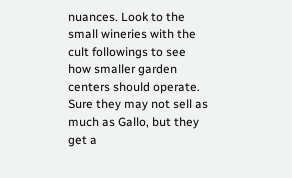nuances. Look to the small wineries with the cult followings to see how smaller garden centers should operate. Sure they may not sell as much as Gallo, but they get a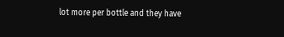lot more per bottle and they have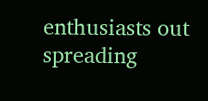enthusiasts out spreading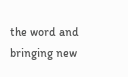the word and bringing new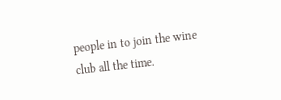people in to join the wine club all the time.